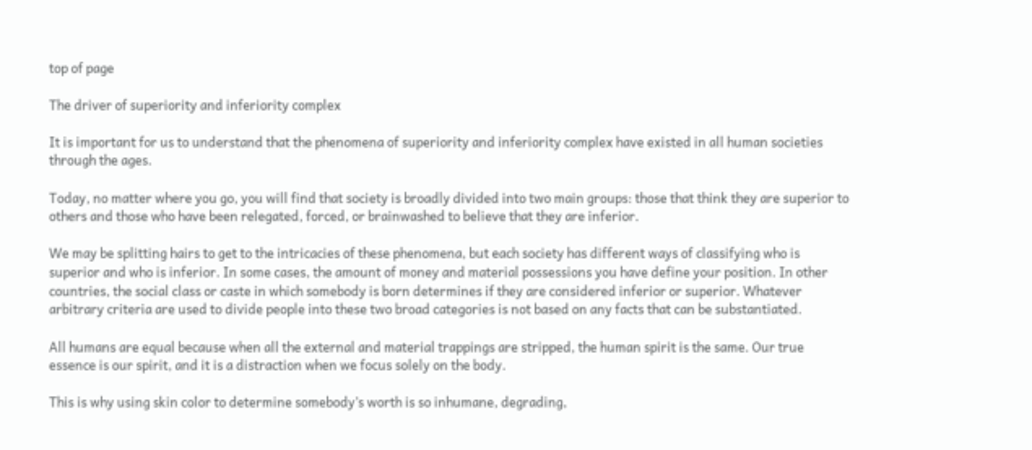top of page

The driver of superiority and inferiority complex

It is important for us to understand that the phenomena of superiority and inferiority complex have existed in all human societies through the ages.

Today, no matter where you go, you will find that society is broadly divided into two main groups: those that think they are superior to others and those who have been relegated, forced, or brainwashed to believe that they are inferior.

We may be splitting hairs to get to the intricacies of these phenomena, but each society has different ways of classifying who is superior and who is inferior. In some cases, the amount of money and material possessions you have define your position. In other countries, the social class or caste in which somebody is born determines if they are considered inferior or superior. Whatever arbitrary criteria are used to divide people into these two broad categories is not based on any facts that can be substantiated.

All humans are equal because when all the external and material trappings are stripped, the human spirit is the same. Our true essence is our spirit, and it is a distraction when we focus solely on the body.

This is why using skin color to determine somebody’s worth is so inhumane, degrading,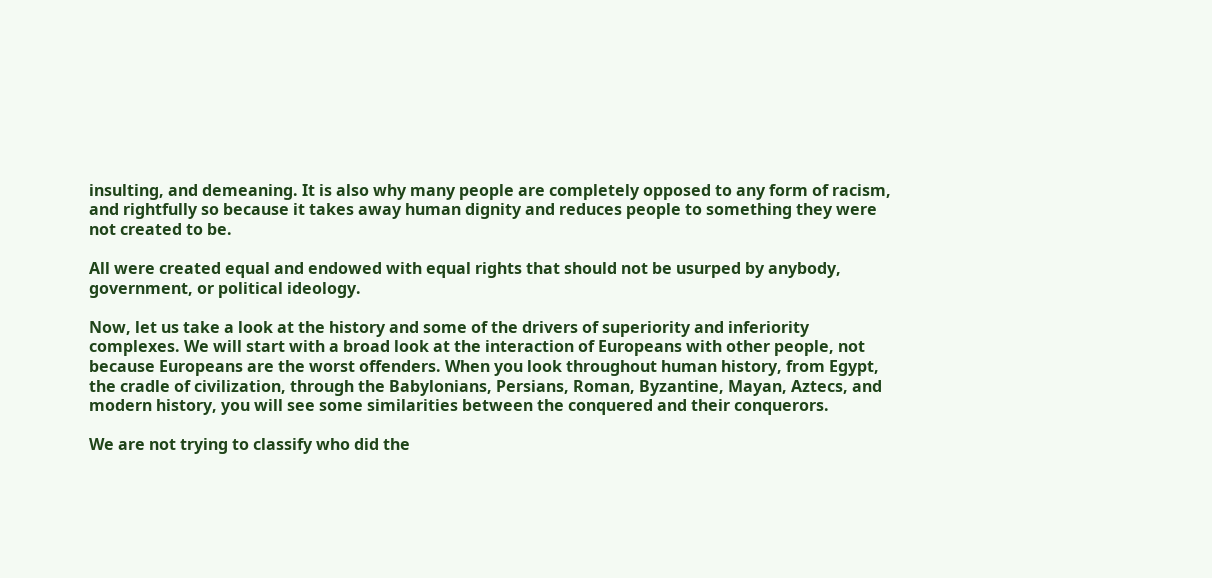insulting, and demeaning. It is also why many people are completely opposed to any form of racism, and rightfully so because it takes away human dignity and reduces people to something they were not created to be.

All were created equal and endowed with equal rights that should not be usurped by anybody, government, or political ideology.

Now, let us take a look at the history and some of the drivers of superiority and inferiority complexes. We will start with a broad look at the interaction of Europeans with other people, not because Europeans are the worst offenders. When you look throughout human history, from Egypt, the cradle of civilization, through the Babylonians, Persians, Roman, Byzantine, Mayan, Aztecs, and modern history, you will see some similarities between the conquered and their conquerors.

We are not trying to classify who did the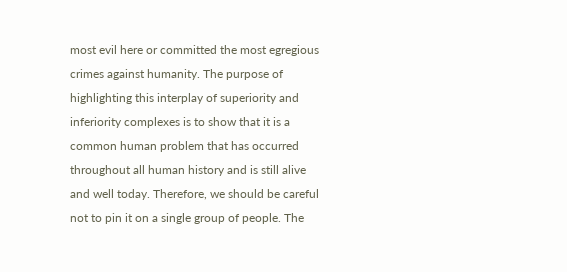most evil here or committed the most egregious crimes against humanity. The purpose of highlighting this interplay of superiority and inferiority complexes is to show that it is a common human problem that has occurred throughout all human history and is still alive and well today. Therefore, we should be careful not to pin it on a single group of people. The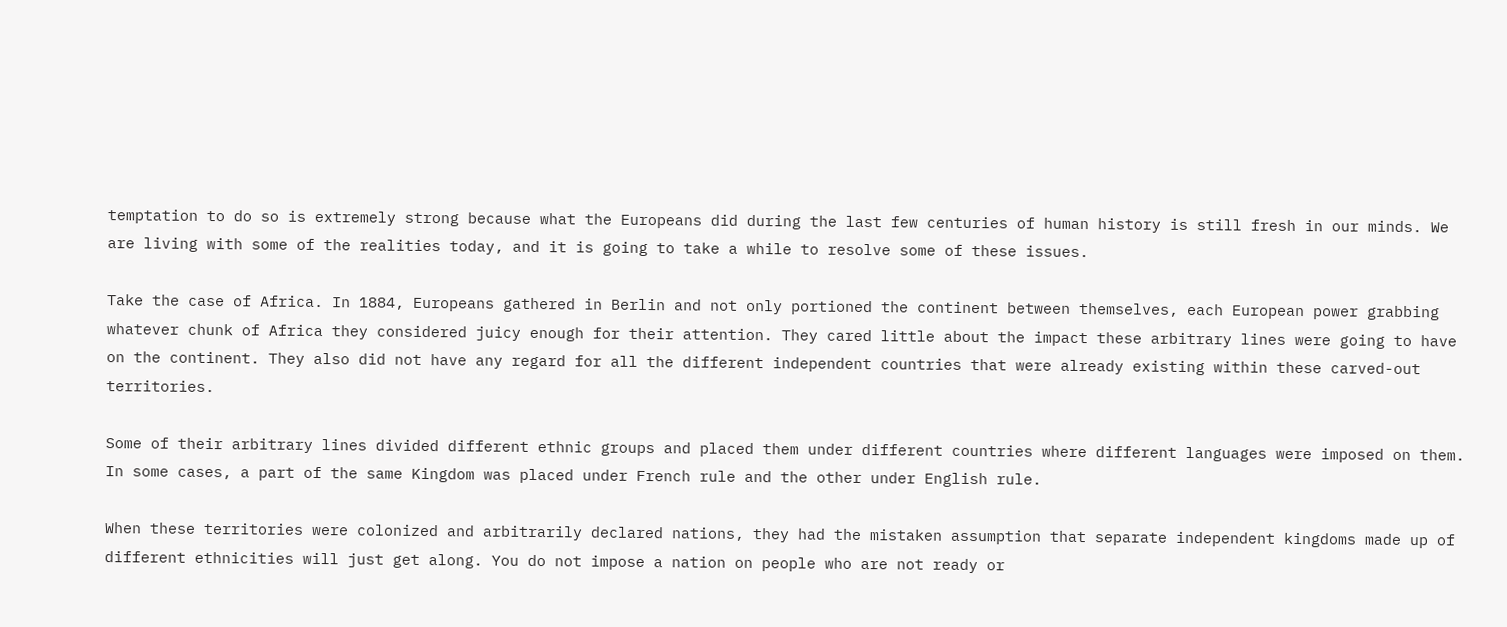temptation to do so is extremely strong because what the Europeans did during the last few centuries of human history is still fresh in our minds. We are living with some of the realities today, and it is going to take a while to resolve some of these issues.

Take the case of Africa. In 1884, Europeans gathered in Berlin and not only portioned the continent between themselves, each European power grabbing whatever chunk of Africa they considered juicy enough for their attention. They cared little about the impact these arbitrary lines were going to have on the continent. They also did not have any regard for all the different independent countries that were already existing within these carved-out territories.

Some of their arbitrary lines divided different ethnic groups and placed them under different countries where different languages were imposed on them. In some cases, a part of the same Kingdom was placed under French rule and the other under English rule.

When these territories were colonized and arbitrarily declared nations, they had the mistaken assumption that separate independent kingdoms made up of different ethnicities will just get along. You do not impose a nation on people who are not ready or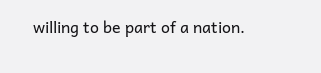willing to be part of a nation.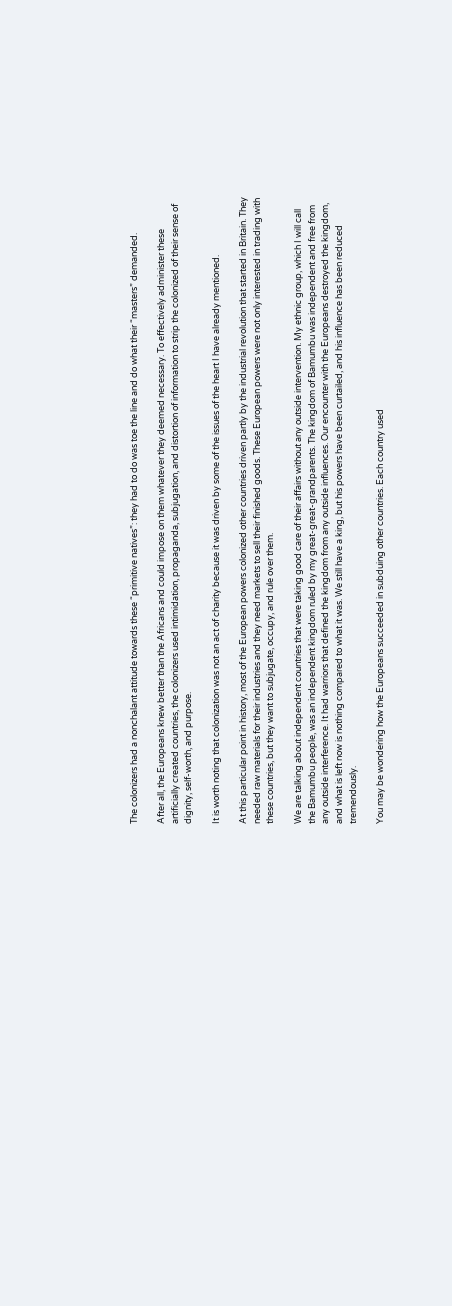The colonizers had a nonchalant attitude towards these “primitive natives”: they had to do was toe the line and do what their “masters” demanded.

After all, the Europeans knew better than the Africans and could impose on them whatever they deemed necessary. To effectively administer these artificially created countries, the colonizers used intimidation, propaganda, subjugation, and distortion of information to strip the colonized of their sense of dignity, self-worth, and purpose.

It is worth noting that colonization was not an act of charity because it was driven by some of the issues of the heart I have already mentioned.

At this particular point in history, most of the European powers colonized other countries driven partly by the industrial revolution that started in Britain. They needed raw materials for their industries and they need markets to sell their finished goods. These European powers were not only interested in trading with these countries, but they want to subjugate, occupy, and rule over them.

We are talking about independent countries that were taking good care of their affairs without any outside intervention. My ethnic group, which I will call the Bamumbu people, was an independent kingdom ruled by my great-great-grandparents. The kingdom of Bamumbu was independent and free from any outside interference. It had warriors that defined the kingdom from any outside influences. Our encounter with the Europeans destroyed the kingdom, and what is left now is nothing compared to what it was. We still have a king, but his powers have been curtailed, and his influence has been reduced tremendously.

You may be wondering how the Europeans succeeded in subduing other countries. Each country used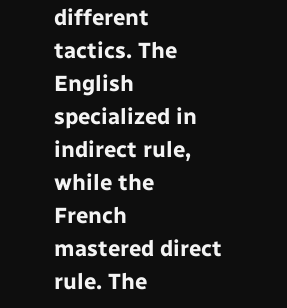different tactics. The English specialized in indirect rule, while the French mastered direct rule. The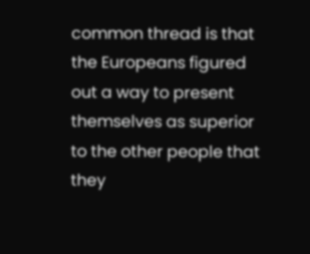common thread is that the Europeans figured out a way to present themselves as superior to the other people that they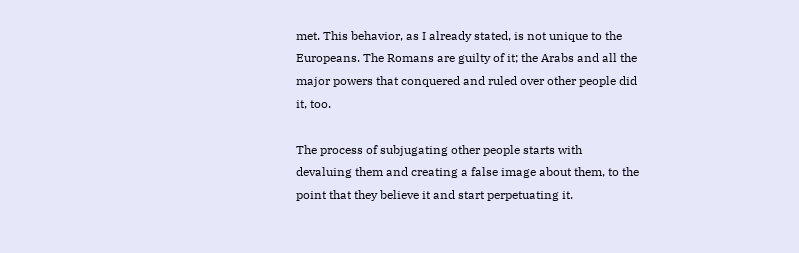met. This behavior, as I already stated, is not unique to the Europeans. The Romans are guilty of it; the Arabs and all the major powers that conquered and ruled over other people did it, too.

The process of subjugating other people starts with devaluing them and creating a false image about them, to the point that they believe it and start perpetuating it.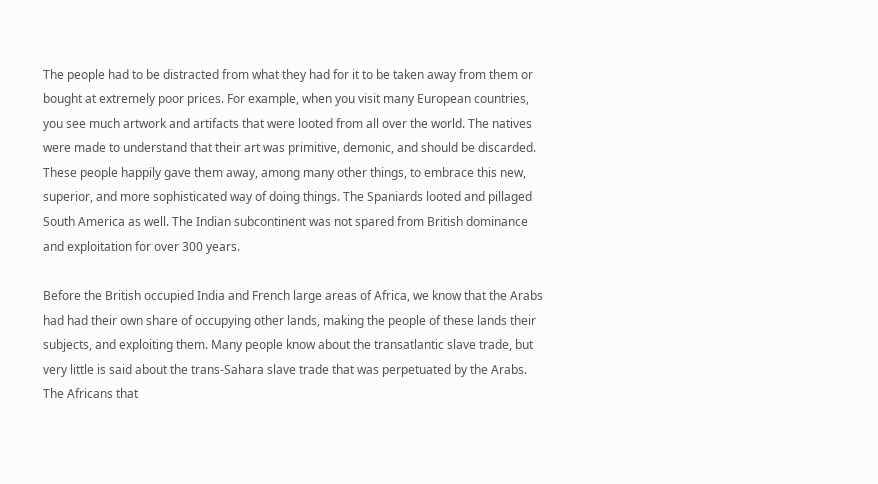The people had to be distracted from what they had for it to be taken away from them or bought at extremely poor prices. For example, when you visit many European countries, you see much artwork and artifacts that were looted from all over the world. The natives were made to understand that their art was primitive, demonic, and should be discarded. These people happily gave them away, among many other things, to embrace this new, superior, and more sophisticated way of doing things. The Spaniards looted and pillaged South America as well. The Indian subcontinent was not spared from British dominance and exploitation for over 300 years.

Before the British occupied India and French large areas of Africa, we know that the Arabs had had their own share of occupying other lands, making the people of these lands their subjects, and exploiting them. Many people know about the transatlantic slave trade, but very little is said about the trans-Sahara slave trade that was perpetuated by the Arabs. The Africans that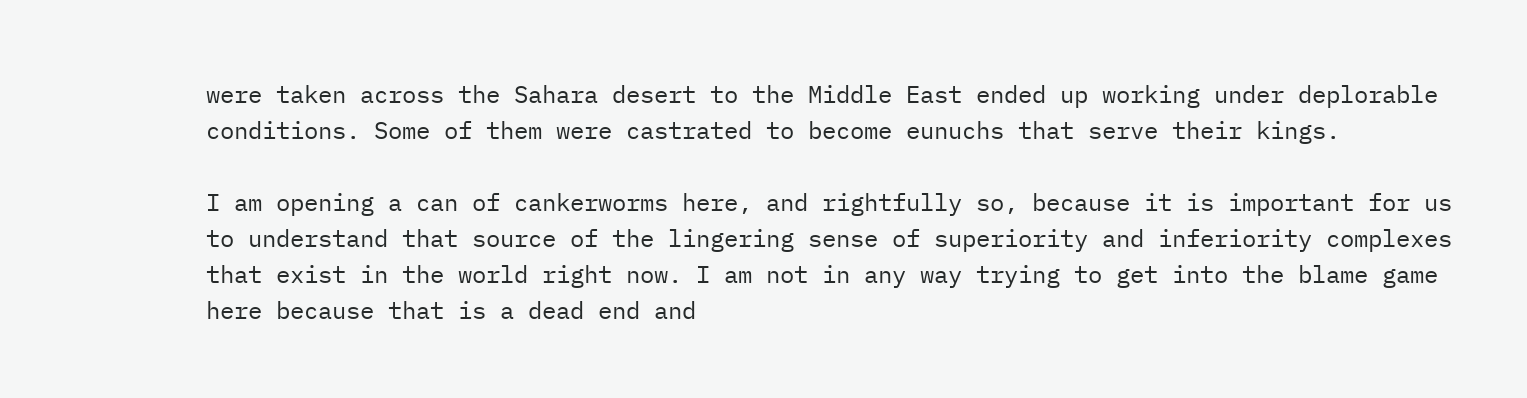were taken across the Sahara desert to the Middle East ended up working under deplorable conditions. Some of them were castrated to become eunuchs that serve their kings.

I am opening a can of cankerworms here, and rightfully so, because it is important for us to understand that source of the lingering sense of superiority and inferiority complexes that exist in the world right now. I am not in any way trying to get into the blame game here because that is a dead end and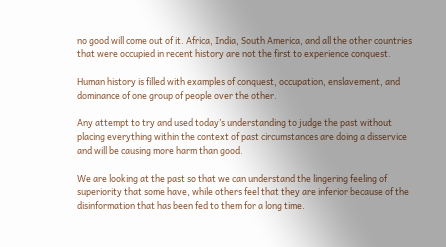no good will come out of it. Africa, India, South America, and all the other countries that were occupied in recent history are not the first to experience conquest.

Human history is filled with examples of conquest, occupation, enslavement, and dominance of one group of people over the other.

Any attempt to try and used today’s understanding to judge the past without placing everything within the context of past circumstances are doing a disservice and will be causing more harm than good.

We are looking at the past so that we can understand the lingering feeling of superiority that some have, while others feel that they are inferior because of the disinformation that has been fed to them for a long time.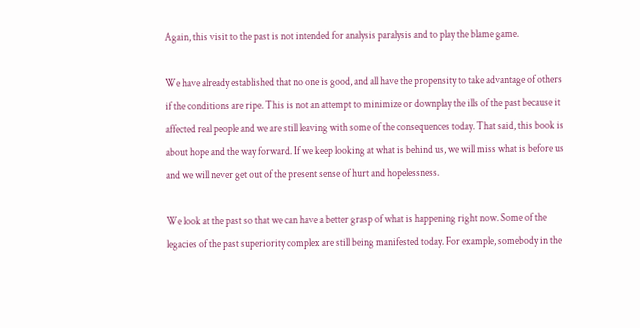Again, this visit to the past is not intended for analysis paralysis and to play the blame game.

We have already established that no one is good, and all have the propensity to take advantage of others if the conditions are ripe. This is not an attempt to minimize or downplay the ills of the past because it affected real people and we are still leaving with some of the consequences today. That said, this book is about hope and the way forward. If we keep looking at what is behind us, we will miss what is before us and we will never get out of the present sense of hurt and hopelessness.

We look at the past so that we can have a better grasp of what is happening right now. Some of the legacies of the past superiority complex are still being manifested today. For example, somebody in the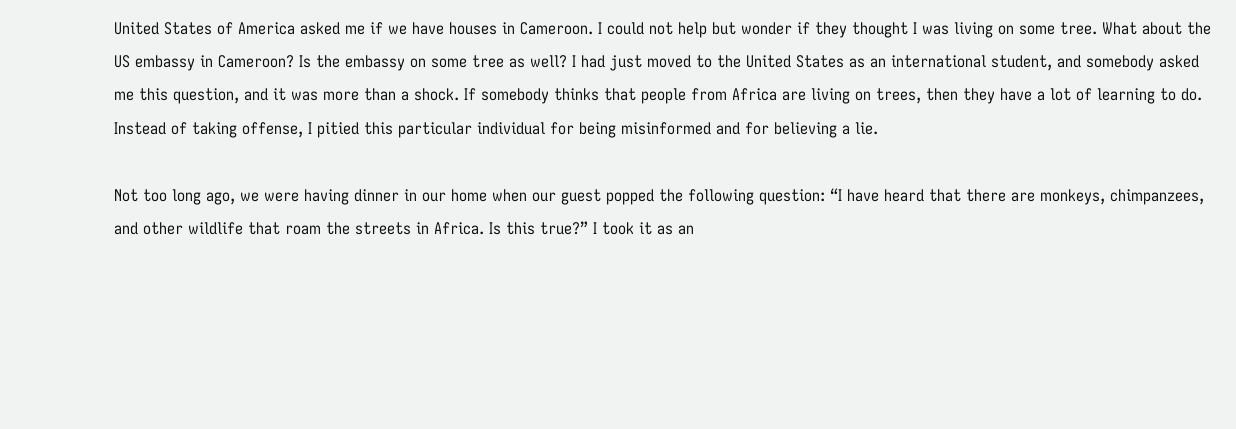United States of America asked me if we have houses in Cameroon. I could not help but wonder if they thought I was living on some tree. What about the US embassy in Cameroon? Is the embassy on some tree as well? I had just moved to the United States as an international student, and somebody asked me this question, and it was more than a shock. If somebody thinks that people from Africa are living on trees, then they have a lot of learning to do. Instead of taking offense, I pitied this particular individual for being misinformed and for believing a lie.

Not too long ago, we were having dinner in our home when our guest popped the following question: “I have heard that there are monkeys, chimpanzees, and other wildlife that roam the streets in Africa. Is this true?” I took it as an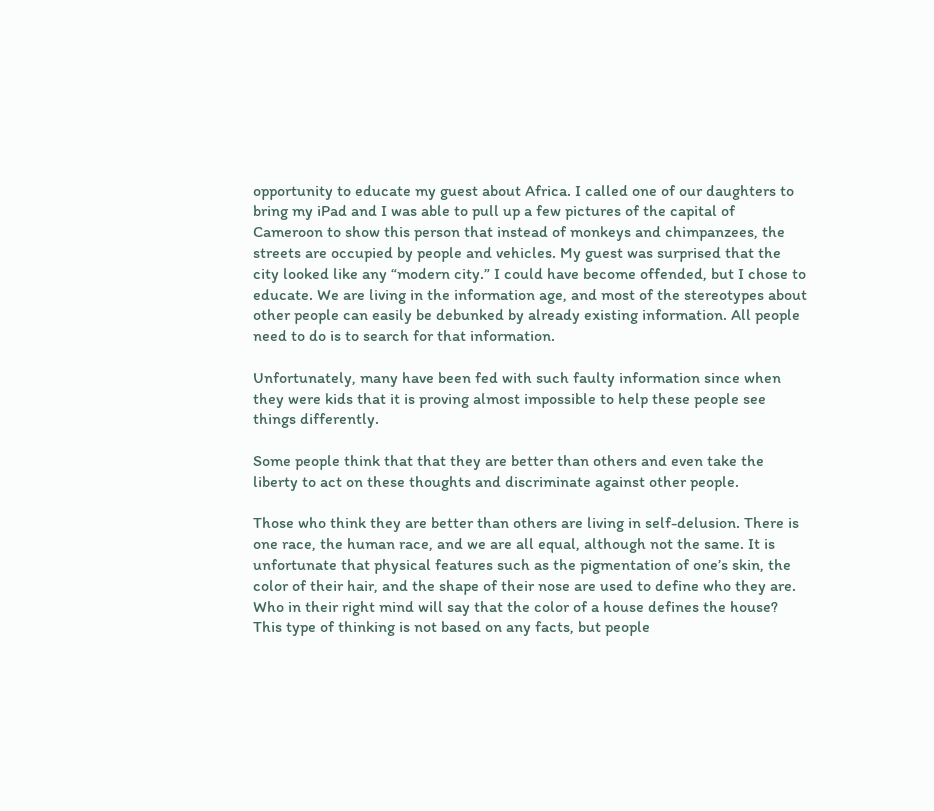opportunity to educate my guest about Africa. I called one of our daughters to bring my iPad and I was able to pull up a few pictures of the capital of Cameroon to show this person that instead of monkeys and chimpanzees, the streets are occupied by people and vehicles. My guest was surprised that the city looked like any “modern city.” I could have become offended, but I chose to educate. We are living in the information age, and most of the stereotypes about other people can easily be debunked by already existing information. All people need to do is to search for that information.

Unfortunately, many have been fed with such faulty information since when they were kids that it is proving almost impossible to help these people see things differently.

Some people think that that they are better than others and even take the liberty to act on these thoughts and discriminate against other people.

Those who think they are better than others are living in self-delusion. There is one race, the human race, and we are all equal, although not the same. It is unfortunate that physical features such as the pigmentation of one’s skin, the color of their hair, and the shape of their nose are used to define who they are. Who in their right mind will say that the color of a house defines the house? This type of thinking is not based on any facts, but people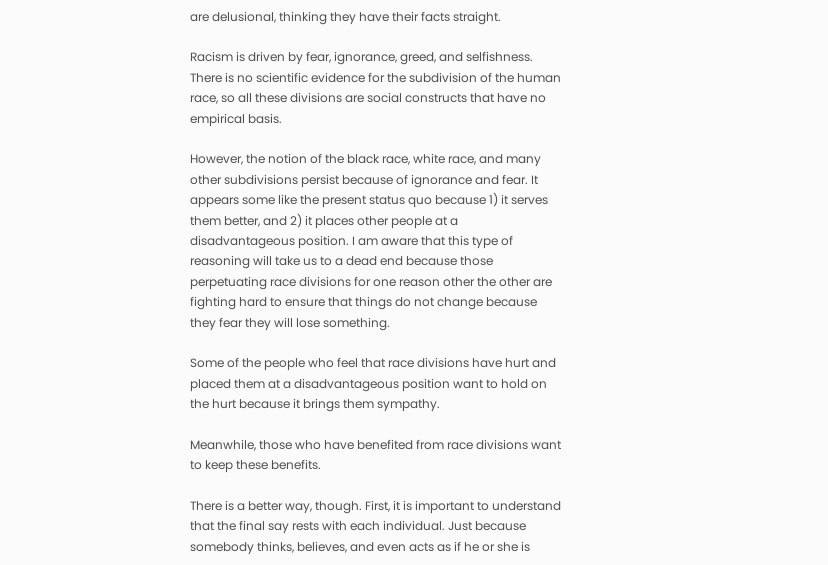are delusional, thinking they have their facts straight.

Racism is driven by fear, ignorance, greed, and selfishness. There is no scientific evidence for the subdivision of the human race, so all these divisions are social constructs that have no empirical basis.

However, the notion of the black race, white race, and many other subdivisions persist because of ignorance and fear. It appears some like the present status quo because 1) it serves them better, and 2) it places other people at a disadvantageous position. I am aware that this type of reasoning will take us to a dead end because those perpetuating race divisions for one reason other the other are fighting hard to ensure that things do not change because they fear they will lose something.

Some of the people who feel that race divisions have hurt and placed them at a disadvantageous position want to hold on the hurt because it brings them sympathy.

Meanwhile, those who have benefited from race divisions want to keep these benefits.

There is a better way, though. First, it is important to understand that the final say rests with each individual. Just because somebody thinks, believes, and even acts as if he or she is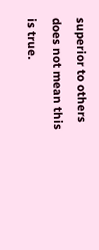superior to others does not mean this is true.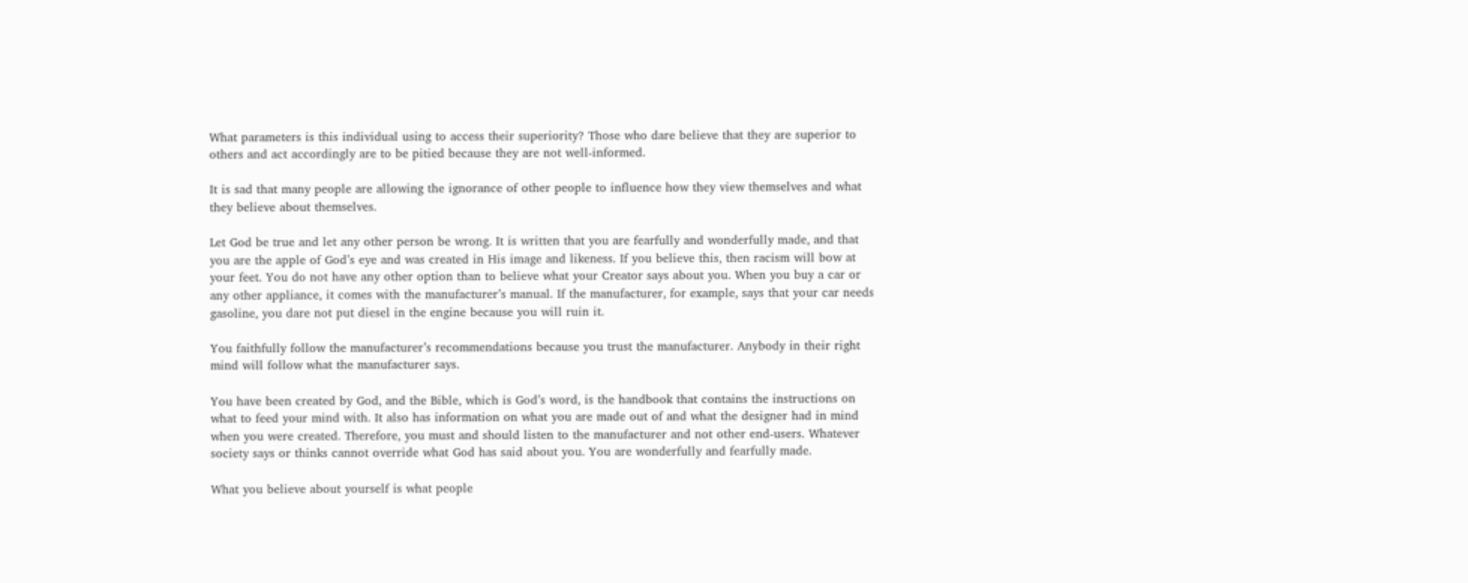What parameters is this individual using to access their superiority? Those who dare believe that they are superior to others and act accordingly are to be pitied because they are not well-informed.

It is sad that many people are allowing the ignorance of other people to influence how they view themselves and what they believe about themselves.

Let God be true and let any other person be wrong. It is written that you are fearfully and wonderfully made, and that you are the apple of God’s eye and was created in His image and likeness. If you believe this, then racism will bow at your feet. You do not have any other option than to believe what your Creator says about you. When you buy a car or any other appliance, it comes with the manufacturer’s manual. If the manufacturer, for example, says that your car needs gasoline, you dare not put diesel in the engine because you will ruin it.

You faithfully follow the manufacturer’s recommendations because you trust the manufacturer. Anybody in their right mind will follow what the manufacturer says.

You have been created by God, and the Bible, which is God’s word, is the handbook that contains the instructions on what to feed your mind with. It also has information on what you are made out of and what the designer had in mind when you were created. Therefore, you must and should listen to the manufacturer and not other end-users. Whatever society says or thinks cannot override what God has said about you. You are wonderfully and fearfully made.

What you believe about yourself is what people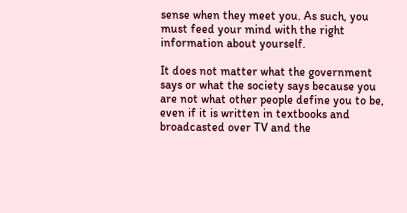sense when they meet you. As such, you must feed your mind with the right information about yourself.

It does not matter what the government says or what the society says because you are not what other people define you to be, even if it is written in textbooks and broadcasted over TV and the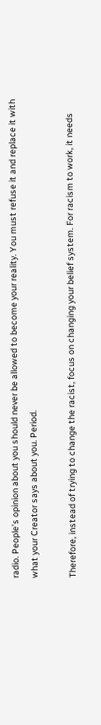radio. People’s opinion about you should never be allowed to become your reality. You must refuse it and replace it with what your Creator says about you. Period.

Therefore, instead of trying to change the racist, focus on changing your belief system. For racism to work, it needs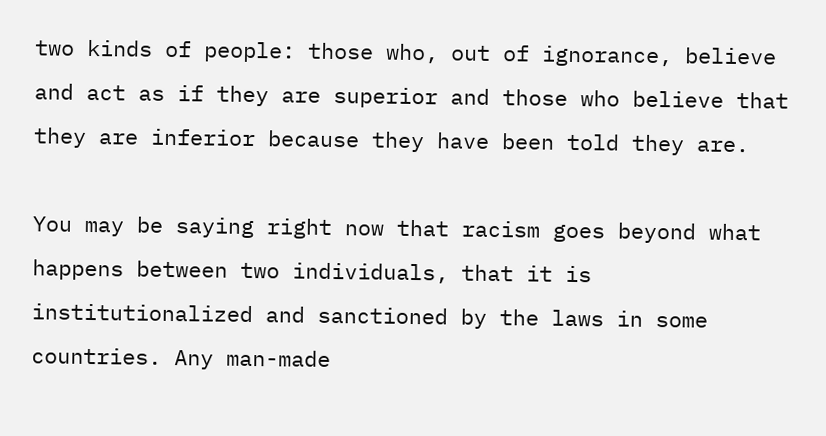two kinds of people: those who, out of ignorance, believe and act as if they are superior and those who believe that they are inferior because they have been told they are.

You may be saying right now that racism goes beyond what happens between two individuals, that it is institutionalized and sanctioned by the laws in some countries. Any man-made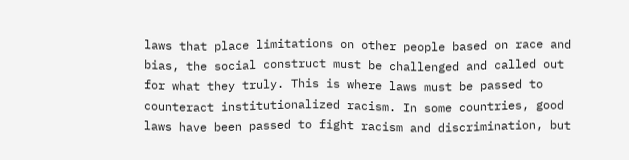laws that place limitations on other people based on race and bias, the social construct must be challenged and called out for what they truly. This is where laws must be passed to counteract institutionalized racism. In some countries, good laws have been passed to fight racism and discrimination, but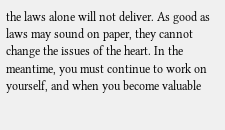the laws alone will not deliver. As good as laws may sound on paper, they cannot change the issues of the heart. In the meantime, you must continue to work on yourself, and when you become valuable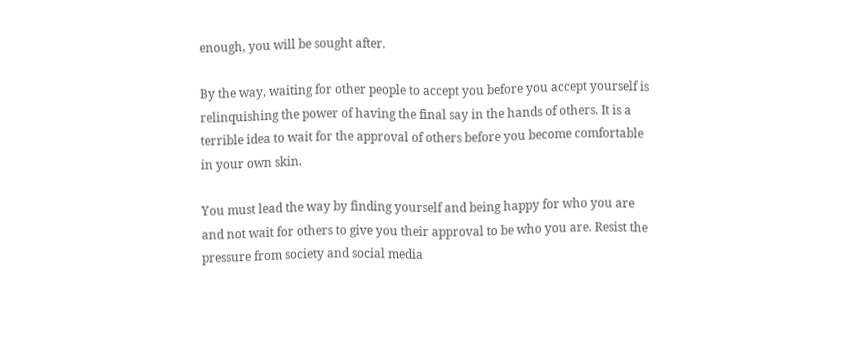enough, you will be sought after.

By the way, waiting for other people to accept you before you accept yourself is relinquishing the power of having the final say in the hands of others. It is a terrible idea to wait for the approval of others before you become comfortable in your own skin.

You must lead the way by finding yourself and being happy for who you are and not wait for others to give you their approval to be who you are. Resist the pressure from society and social media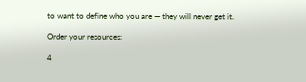to want to define who you are — they will never get it.

Order your resources:

4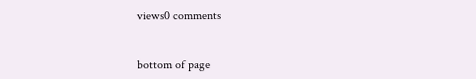views0 comments


bottom of page